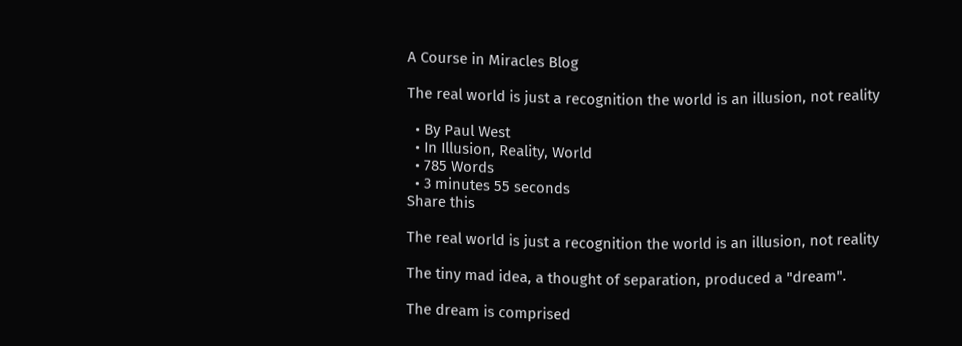A Course in Miracles Blog

The real world is just a recognition the world is an illusion, not reality

  • By Paul West
  • In Illusion, Reality, World
  • 785 Words
  • 3 minutes 55 seconds
Share this

The real world is just a recognition the world is an illusion, not reality

The tiny mad idea, a thought of separation, produced a "dream".

The dream is comprised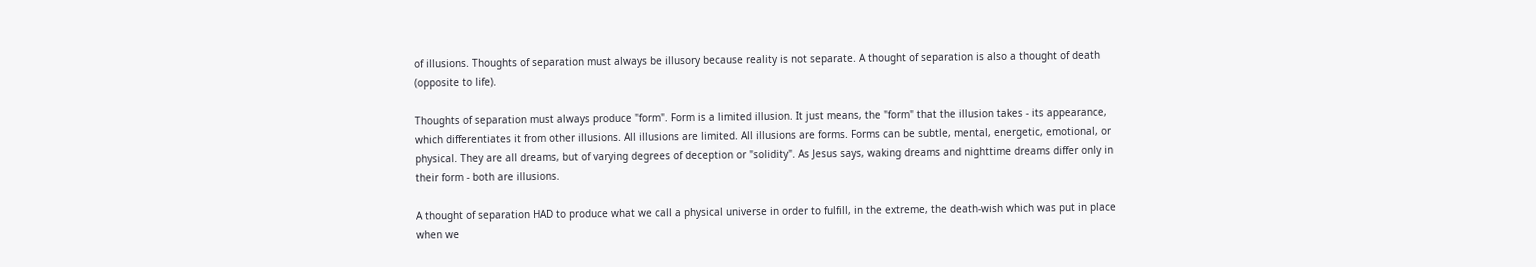of illusions. Thoughts of separation must always be illusory because reality is not separate. A thought of separation is also a thought of death (opposite to life).

Thoughts of separation must always produce "form". Form is a limited illusion. It just means, the "form" that the illusion takes - its appearance, which differentiates it from other illusions. All illusions are limited. All illusions are forms. Forms can be subtle, mental, energetic, emotional, or physical. They are all dreams, but of varying degrees of deception or "solidity". As Jesus says, waking dreams and nighttime dreams differ only in their form - both are illusions.

A thought of separation HAD to produce what we call a physical universe in order to fulfill, in the extreme, the death-wish which was put in place when we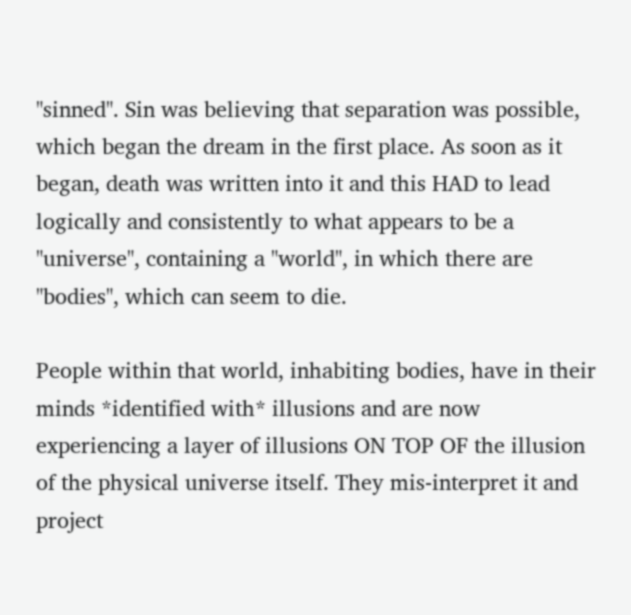"sinned". Sin was believing that separation was possible, which began the dream in the first place. As soon as it began, death was written into it and this HAD to lead logically and consistently to what appears to be a "universe", containing a "world", in which there are "bodies", which can seem to die.

People within that world, inhabiting bodies, have in their minds *identified with* illusions and are now experiencing a layer of illusions ON TOP OF the illusion of the physical universe itself. They mis-interpret it and project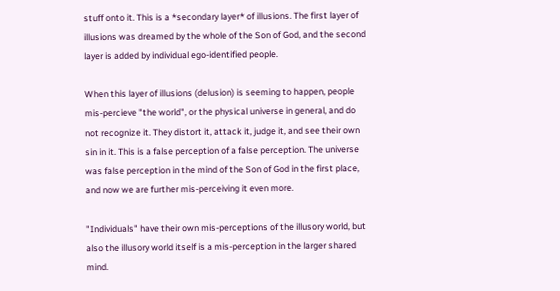stuff onto it. This is a *secondary layer* of illusions. The first layer of illusions was dreamed by the whole of the Son of God, and the second layer is added by individual ego-identified people.

When this layer of illusions (delusion) is seeming to happen, people mis-percieve "the world", or the physical universe in general, and do not recognize it. They distort it, attack it, judge it, and see their own sin in it. This is a false perception of a false perception. The universe was false perception in the mind of the Son of God in the first place, and now we are further mis-perceiving it even more.

"Individuals" have their own mis-perceptions of the illusory world, but also the illusory world itself is a mis-perception in the larger shared mind.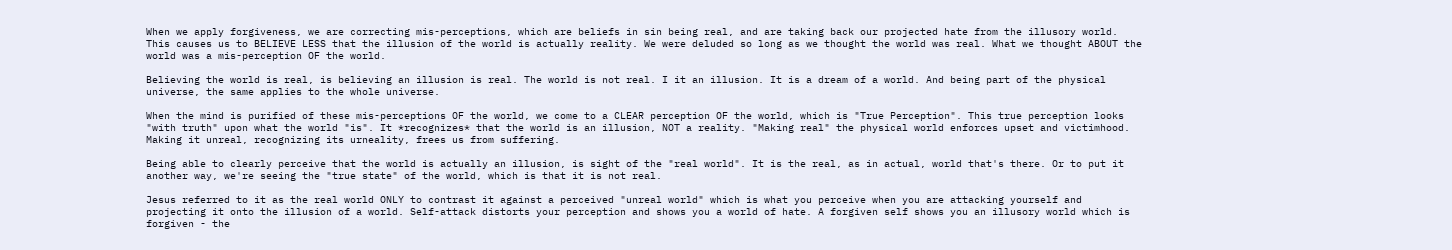When we apply forgiveness, we are correcting mis-perceptions, which are beliefs in sin being real, and are taking back our projected hate from the illusory world. This causes us to BELIEVE LESS that the illusion of the world is actually reality. We were deluded so long as we thought the world was real. What we thought ABOUT the world was a mis-perception OF the world.

Believing the world is real, is believing an illusion is real. The world is not real. I it an illusion. It is a dream of a world. And being part of the physical universe, the same applies to the whole universe.

When the mind is purified of these mis-perceptions OF the world, we come to a CLEAR perception OF the world, which is "True Perception". This true perception looks "with truth" upon what the world "is". It *recognizes* that the world is an illusion, NOT a reality. "Making real" the physical world enforces upset and victimhood. Making it unreal, recognizing its urneality, frees us from suffering.

Being able to clearly perceive that the world is actually an illusion, is sight of the "real world". It is the real, as in actual, world that's there. Or to put it another way, we're seeing the "true state" of the world, which is that it is not real.

Jesus referred to it as the real world ONLY to contrast it against a perceived "unreal world" which is what you perceive when you are attacking yourself and projecting it onto the illusion of a world. Self-attack distorts your perception and shows you a world of hate. A forgiven self shows you an illusory world which is forgiven - the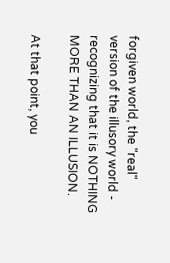forgiven world, the "real" version of the illusory world - recognizing that it is NOTHING MORE THAN AN ILLUSION.

At that point, you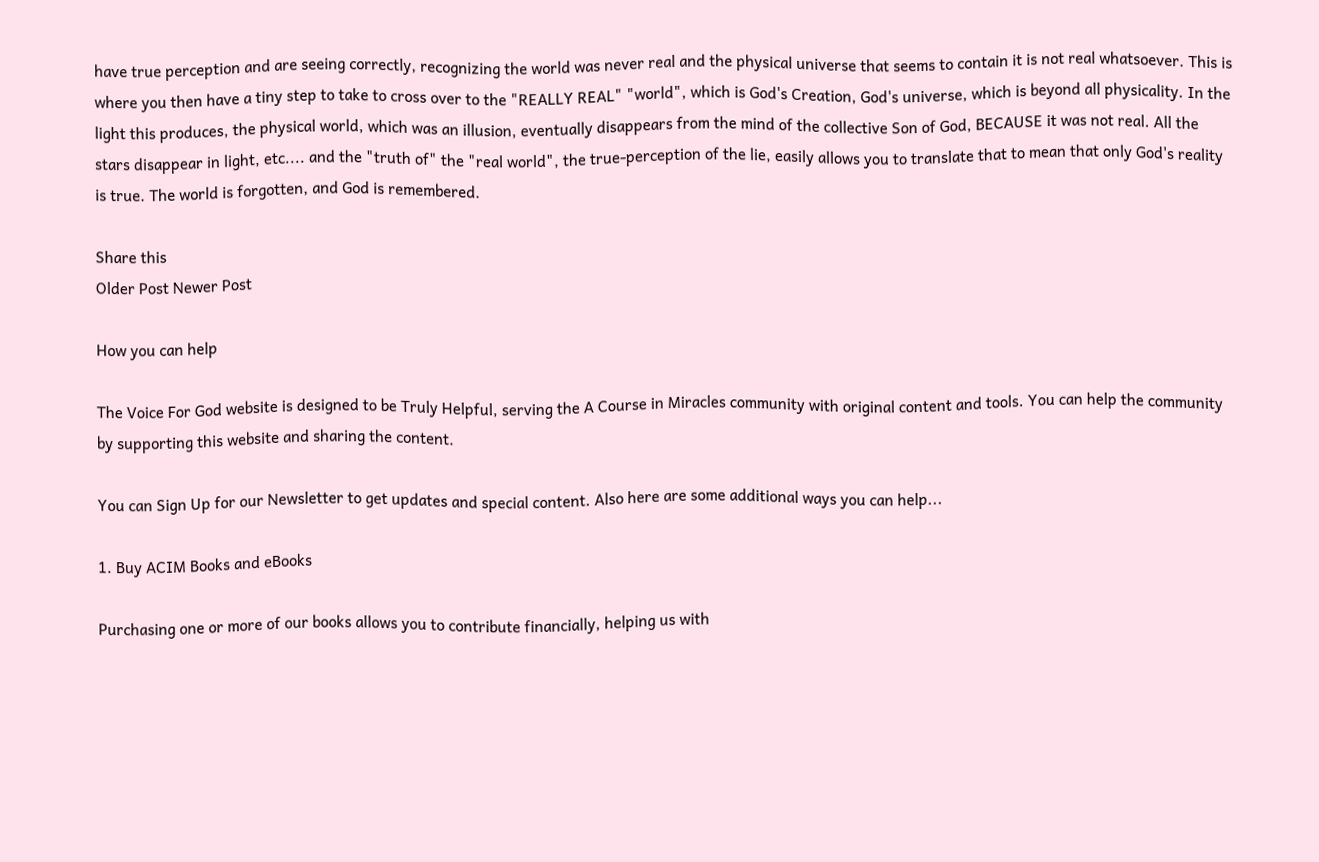have true perception and are seeing correctly, recognizing the world was never real and the physical universe that seems to contain it is not real whatsoever. This is where you then have a tiny step to take to cross over to the "REALLY REAL" "world", which is God's Creation, God's universe, which is beyond all physicality. In the light this produces, the physical world, which was an illusion, eventually disappears from the mind of the collective Son of God, BECAUSE it was not real. All the stars disappear in light, etc.... and the "truth of" the "real world", the true-perception of the lie, easily allows you to translate that to mean that only God's reality is true. The world is forgotten, and God is remembered.

Share this
Older Post Newer Post

How you can help

The Voice For God website is designed to be Truly Helpful, serving the A Course in Miracles community with original content and tools. You can help the community by supporting this website and sharing the content.

You can Sign Up for our Newsletter to get updates and special content. Also here are some additional ways you can help...

1. Buy ACIM Books and eBooks

Purchasing one or more of our books allows you to contribute financially, helping us with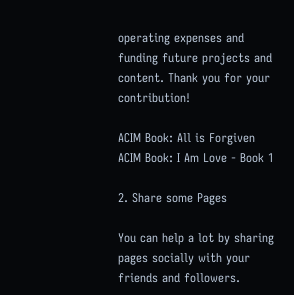operating expenses and funding future projects and content. Thank you for your contribution!

ACIM Book: All is Forgiven
ACIM Book: I Am Love - Book 1

2. Share some Pages

You can help a lot by sharing pages socially with your friends and followers.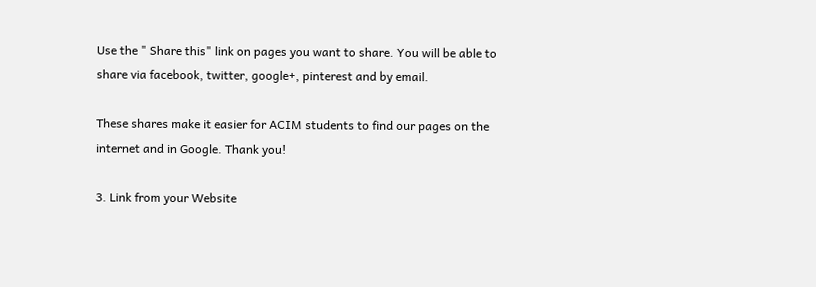Use the " Share this" link on pages you want to share. You will be able to share via facebook, twitter, google+, pinterest and by email.

These shares make it easier for ACIM students to find our pages on the internet and in Google. Thank you!

3. Link from your Website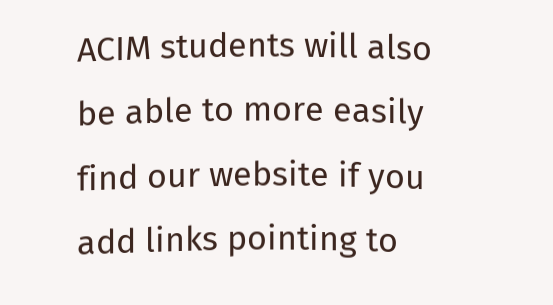ACIM students will also be able to more easily find our website if you add links pointing to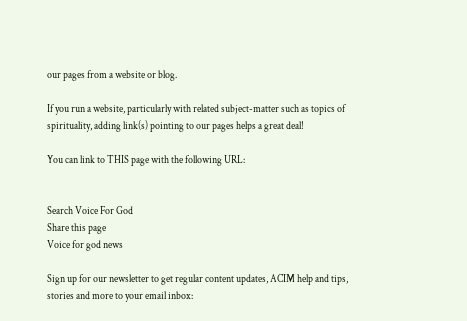our pages from a website or blog.

If you run a website, particularly with related subject-matter such as topics of spirituality, adding link(s) pointing to our pages helps a great deal!

You can link to THIS page with the following URL:


Search Voice For God
Share this page
Voice for god news

Sign up for our newsletter to get regular content updates, ACIM help and tips, stories and more to your email inbox: